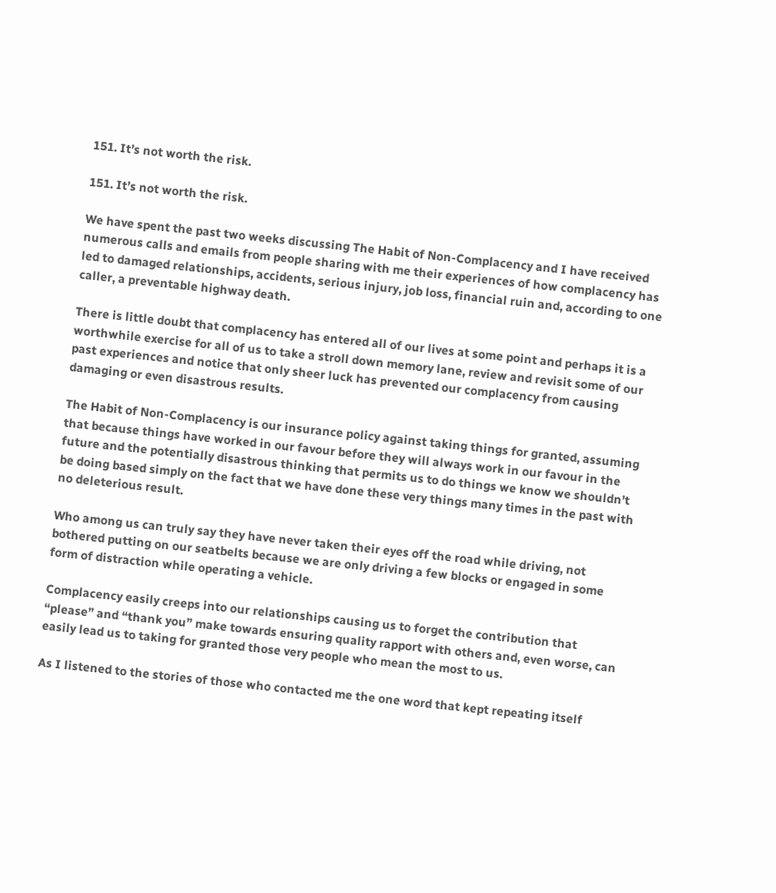151. It’s not worth the risk.

151. It’s not worth the risk.

We have spent the past two weeks discussing The Habit of Non-Complacency and I have received numerous calls and emails from people sharing with me their experiences of how complacency has led to damaged relationships, accidents, serious injury, job loss, financial ruin and, according to one caller, a preventable highway death.

There is little doubt that complacency has entered all of our lives at some point and perhaps it is a worthwhile exercise for all of us to take a stroll down memory lane, review and revisit some of our past experiences and notice that only sheer luck has prevented our complacency from causing damaging or even disastrous results.

The Habit of Non-Complacency is our insurance policy against taking things for granted, assuming that because things have worked in our favour before they will always work in our favour in the future and the potentially disastrous thinking that permits us to do things we know we shouldn’t be doing based simply on the fact that we have done these very things many times in the past with no deleterious result.

Who among us can truly say they have never taken their eyes off the road while driving, not bothered putting on our seatbelts because we are only driving a few blocks or engaged in some form of distraction while operating a vehicle.

Complacency easily creeps into our relationships causing us to forget the contribution that “please” and “thank you” make towards ensuring quality rapport with others and, even worse, can easily lead us to taking for granted those very people who mean the most to us.

As I listened to the stories of those who contacted me the one word that kept repeating itself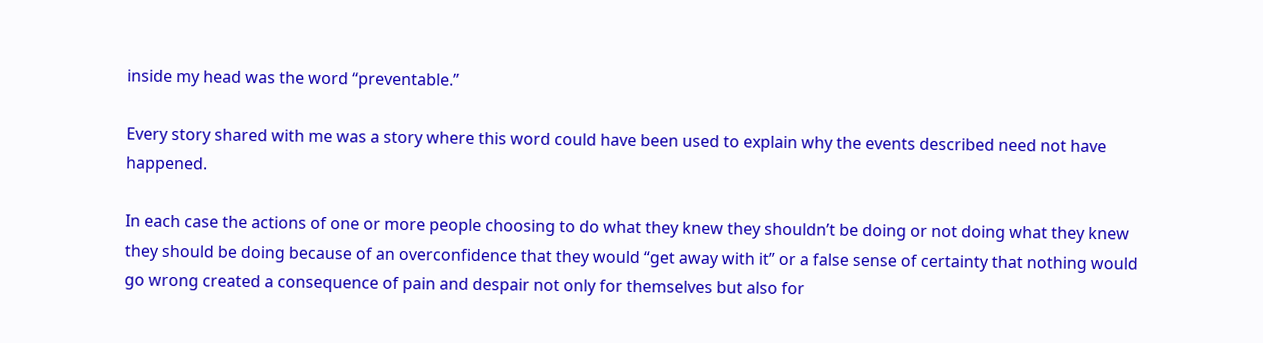inside my head was the word “preventable.”

Every story shared with me was a story where this word could have been used to explain why the events described need not have happened.

In each case the actions of one or more people choosing to do what they knew they shouldn’t be doing or not doing what they knew they should be doing because of an overconfidence that they would “get away with it” or a false sense of certainty that nothing would go wrong created a consequence of pain and despair not only for themselves but also for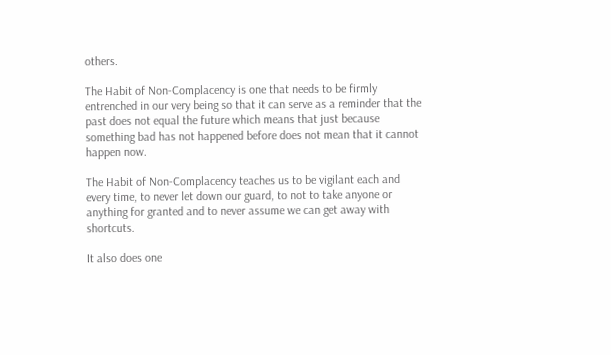others.

The Habit of Non-Complacency is one that needs to be firmly entrenched in our very being so that it can serve as a reminder that the past does not equal the future which means that just because something bad has not happened before does not mean that it cannot happen now.

The Habit of Non-Complacency teaches us to be vigilant each and every time, to never let down our guard, to not to take anyone or anything for granted and to never assume we can get away with shortcuts.

It also does one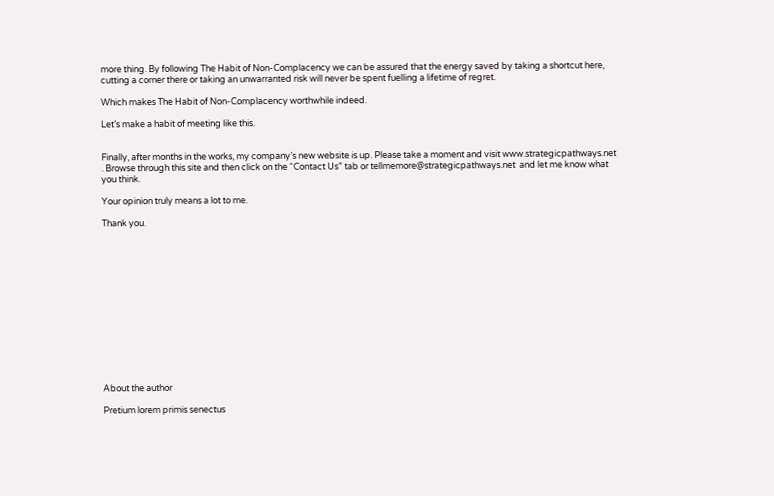more thing. By following The Habit of Non-Complacency we can be assured that the energy saved by taking a shortcut here, cutting a corner there or taking an unwarranted risk will never be spent fuelling a lifetime of regret.

Which makes The Habit of Non-Complacency worthwhile indeed.

Let’s make a habit of meeting like this.


Finally, after months in the works, my company’s new website is up. Please take a moment and visit www.strategicpathways.net . Browse through this site and then click on the “Contact Us” tab or tellmemore@strategicpathways.net  and let me know what you think.

Your opinion truly means a lot to me.

Thank you.














About the author

Pretium lorem primis senectus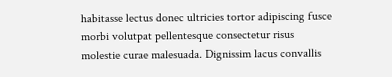habitasse lectus donec ultricies tortor adipiscing fusce morbi volutpat pellentesque consectetur risus molestie curae malesuada. Dignissim lacus convallis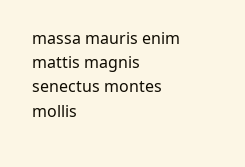massa mauris enim mattis magnis senectus montes mollis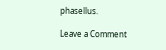phasellus.

Leave a Comment